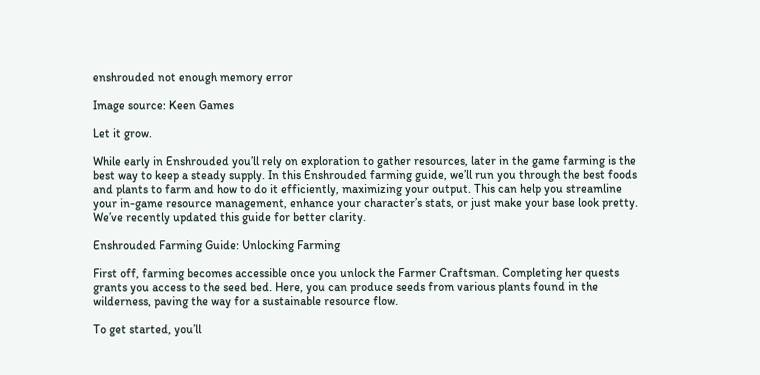enshrouded not enough memory error

Image source: Keen Games

Let it grow.

While early in Enshrouded you’ll rely on exploration to gather resources, later in the game farming is the best way to keep a steady supply. In this Enshrouded farming guide, we’ll run you through the best foods and plants to farm and how to do it efficiently, maximizing your output. This can help you streamline your in-game resource management, enhance your character’s stats, or just make your base look pretty. We’ve recently updated this guide for better clarity.

Enshrouded Farming Guide: Unlocking Farming

First off, farming becomes accessible once you unlock the Farmer Craftsman. Completing her quests grants you access to the seed bed. Here, you can produce seeds from various plants found in the wilderness, paving the way for a sustainable resource flow.

To get started, you’ll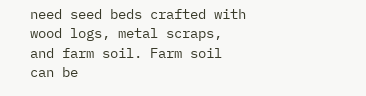need seed beds crafted with wood logs, metal scraps, and farm soil. Farm soil can be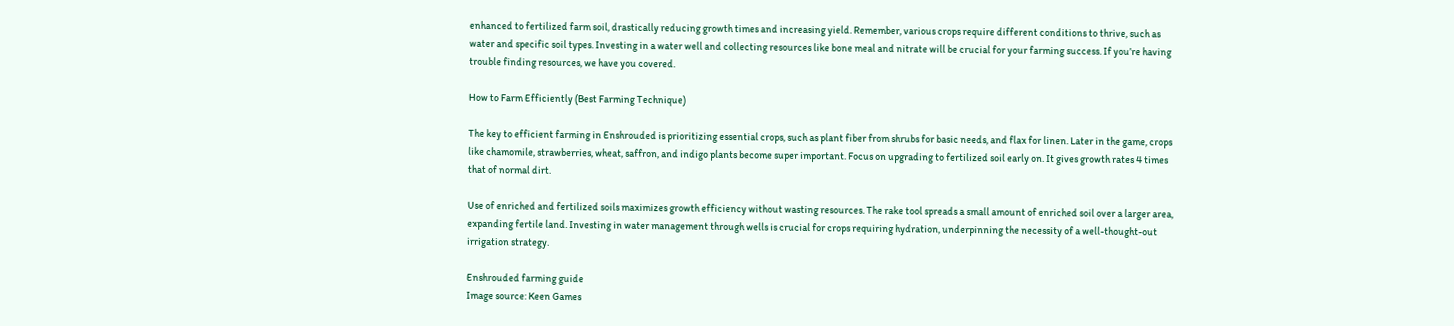enhanced to fertilized farm soil, drastically reducing growth times and increasing yield. Remember, various crops require different conditions to thrive, such as water and specific soil types. Investing in a water well and collecting resources like bone meal and nitrate will be crucial for your farming success. If you’re having trouble finding resources, we have you covered.

How to Farm Efficiently (Best Farming Technique)

The key to efficient farming in Enshrouded is prioritizing essential crops, such as plant fiber from shrubs for basic needs, and flax for linen. Later in the game, crops like chamomile, strawberries, wheat, saffron, and indigo plants become super important. Focus on upgrading to fertilized soil early on. It gives growth rates 4 times that of normal dirt.

Use of enriched and fertilized soils maximizes growth efficiency without wasting resources. The rake tool spreads a small amount of enriched soil over a larger area, expanding fertile land. Investing in water management through wells is crucial for crops requiring hydration, underpinning the necessity of a well-thought-out irrigation strategy.

Enshrouded farming guide
Image source: Keen Games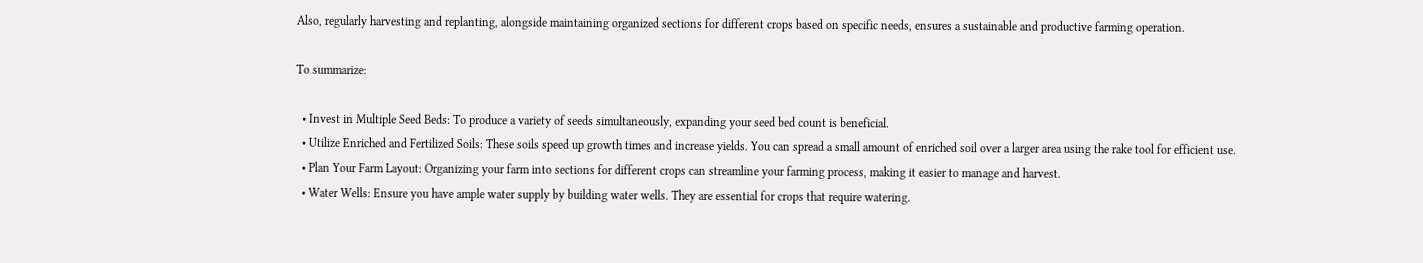Also, regularly harvesting and replanting, alongside maintaining organized sections for different crops based on specific needs, ensures a sustainable and productive farming operation.

To summarize:

  • Invest in Multiple Seed Beds: To produce a variety of seeds simultaneously, expanding your seed bed count is beneficial.
  • Utilize Enriched and Fertilized Soils: These soils speed up growth times and increase yields. You can spread a small amount of enriched soil over a larger area using the rake tool for efficient use.
  • Plan Your Farm Layout: Organizing your farm into sections for different crops can streamline your farming process, making it easier to manage and harvest.
  • Water Wells: Ensure you have ample water supply by building water wells. They are essential for crops that require watering.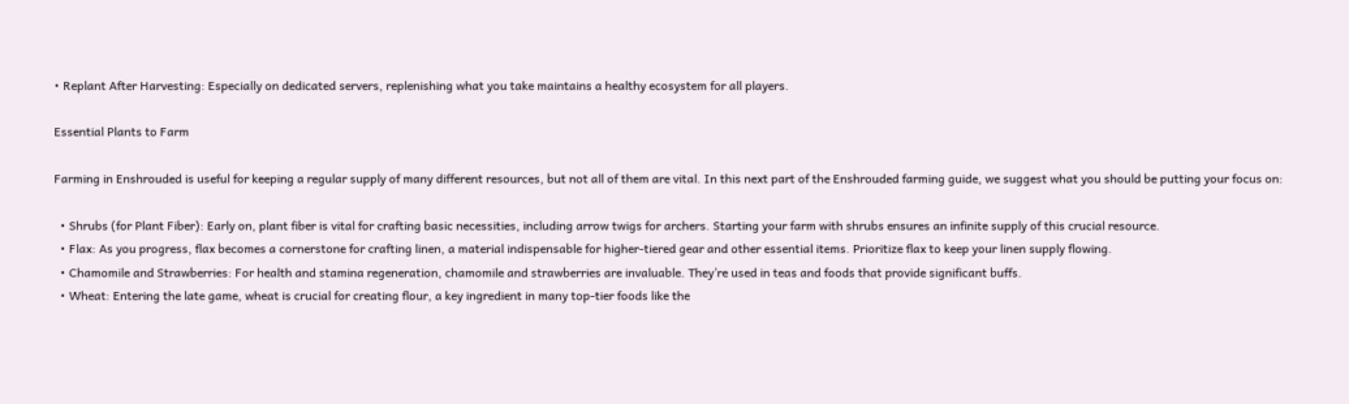• Replant After Harvesting: Especially on dedicated servers, replenishing what you take maintains a healthy ecosystem for all players.

Essential Plants to Farm

Farming in Enshrouded is useful for keeping a regular supply of many different resources, but not all of them are vital. In this next part of the Enshrouded farming guide, we suggest what you should be putting your focus on:

  • Shrubs (for Plant Fiber): Early on, plant fiber is vital for crafting basic necessities, including arrow twigs for archers. Starting your farm with shrubs ensures an infinite supply of this crucial resource.
  • Flax: As you progress, flax becomes a cornerstone for crafting linen, a material indispensable for higher-tiered gear and other essential items. Prioritize flax to keep your linen supply flowing.
  • Chamomile and Strawberries: For health and stamina regeneration, chamomile and strawberries are invaluable. They’re used in teas and foods that provide significant buffs.
  • Wheat: Entering the late game, wheat is crucial for creating flour, a key ingredient in many top-tier foods like the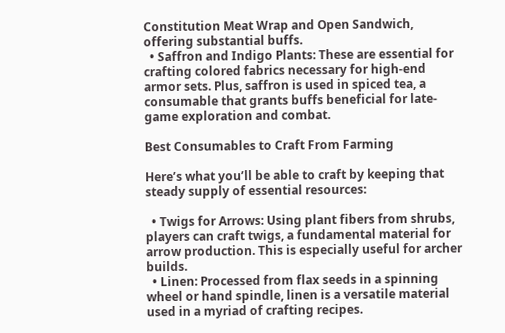Constitution Meat Wrap and Open Sandwich, offering substantial buffs.
  • Saffron and Indigo Plants: These are essential for crafting colored fabrics necessary for high-end armor sets. Plus, saffron is used in spiced tea, a consumable that grants buffs beneficial for late-game exploration and combat.

Best Consumables to Craft From Farming

Here’s what you’ll be able to craft by keeping that steady supply of essential resources:

  • Twigs for Arrows: Using plant fibers from shrubs, players can craft twigs, a fundamental material for arrow production. This is especially useful for archer builds.
  • Linen: Processed from flax seeds in a spinning wheel or hand spindle, linen is a versatile material used in a myriad of crafting recipes.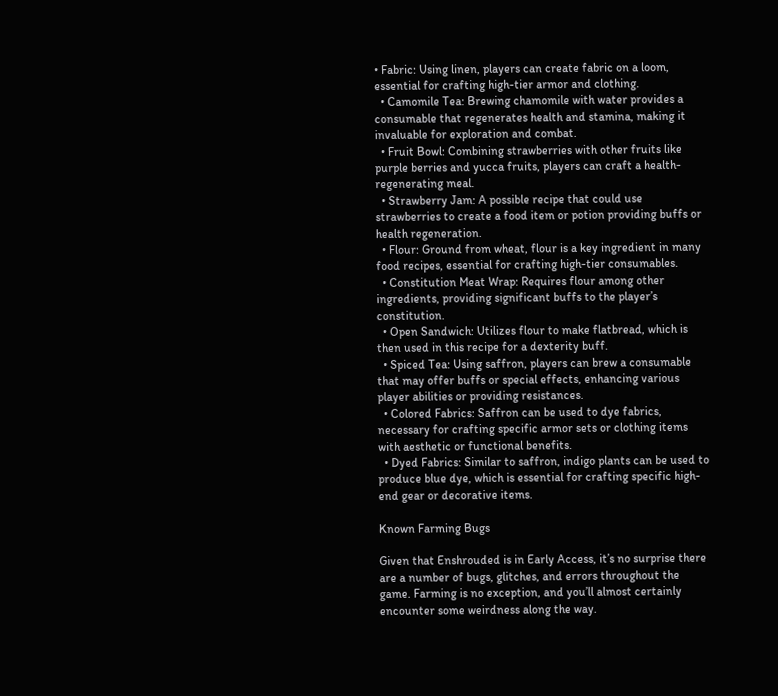• Fabric: Using linen, players can create fabric on a loom, essential for crafting high-tier armor and clothing.
  • Camomile Tea: Brewing chamomile with water provides a consumable that regenerates health and stamina, making it invaluable for exploration and combat.
  • Fruit Bowl: Combining strawberries with other fruits like purple berries and yucca fruits, players can craft a health-regenerating meal.
  • Strawberry Jam: A possible recipe that could use strawberries to create a food item or potion providing buffs or health regeneration.
  • Flour: Ground from wheat, flour is a key ingredient in many food recipes, essential for crafting high-tier consumables.
  • Constitution Meat Wrap: Requires flour among other ingredients, providing significant buffs to the player’s constitution.
  • Open Sandwich: Utilizes flour to make flatbread, which is then used in this recipe for a dexterity buff.
  • Spiced Tea: Using saffron, players can brew a consumable that may offer buffs or special effects, enhancing various player abilities or providing resistances.
  • Colored Fabrics: Saffron can be used to dye fabrics, necessary for crafting specific armor sets or clothing items with aesthetic or functional benefits.
  • Dyed Fabrics: Similar to saffron, indigo plants can be used to produce blue dye, which is essential for crafting specific high-end gear or decorative items.

Known Farming Bugs

Given that Enshrouded is in Early Access, it’s no surprise there are a number of bugs, glitches, and errors throughout the game. Farming is no exception, and you’ll almost certainly encounter some weirdness along the way.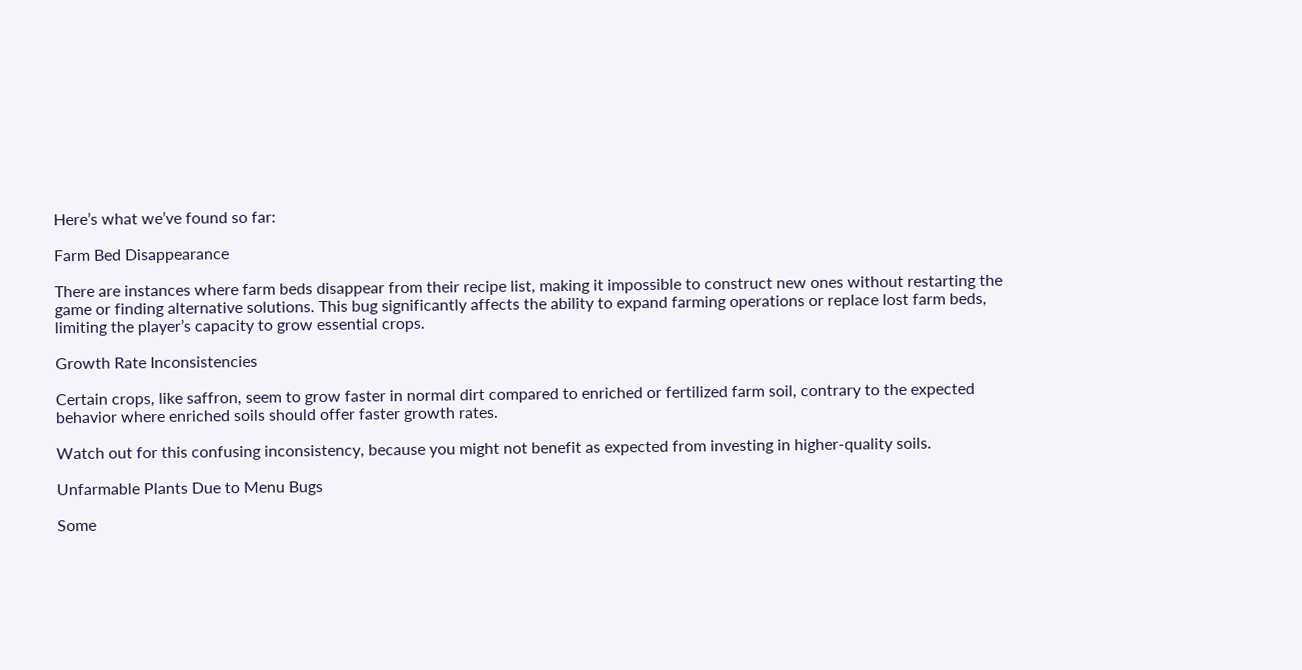Here’s what we’ve found so far:

Farm Bed Disappearance

There are instances where farm beds disappear from their recipe list, making it impossible to construct new ones without restarting the game or finding alternative solutions. This bug significantly affects the ability to expand farming operations or replace lost farm beds, limiting the player’s capacity to grow essential crops.

Growth Rate Inconsistencies

Certain crops, like saffron, seem to grow faster in normal dirt compared to enriched or fertilized farm soil, contrary to the expected behavior where enriched soils should offer faster growth rates.

Watch out for this confusing inconsistency, because you might not benefit as expected from investing in higher-quality soils.

Unfarmable Plants Due to Menu Bugs

Some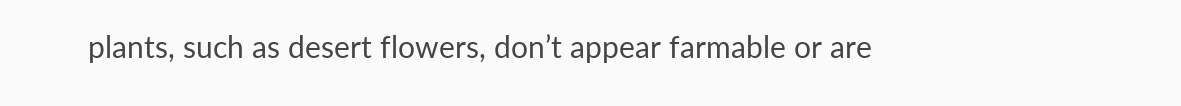plants, such as desert flowers, don’t appear farmable or are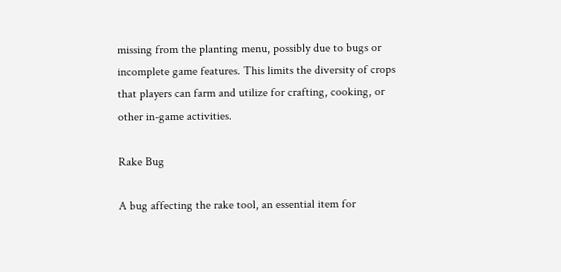missing from the planting menu, possibly due to bugs or incomplete game features. This limits the diversity of crops that players can farm and utilize for crafting, cooking, or other in-game activities.

Rake Bug

A bug affecting the rake tool, an essential item for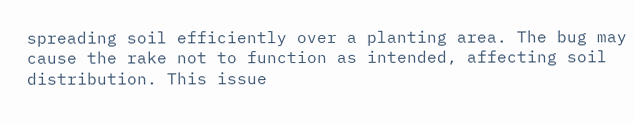spreading soil efficiently over a planting area. The bug may cause the rake not to function as intended, affecting soil distribution. This issue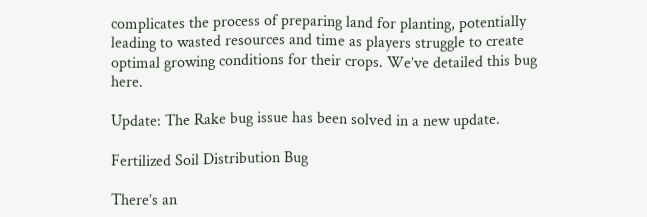complicates the process of preparing land for planting, potentially leading to wasted resources and time as players struggle to create optimal growing conditions for their crops. We’ve detailed this bug here.

Update: The Rake bug issue has been solved in a new update.

Fertilized Soil Distribution Bug

There’s an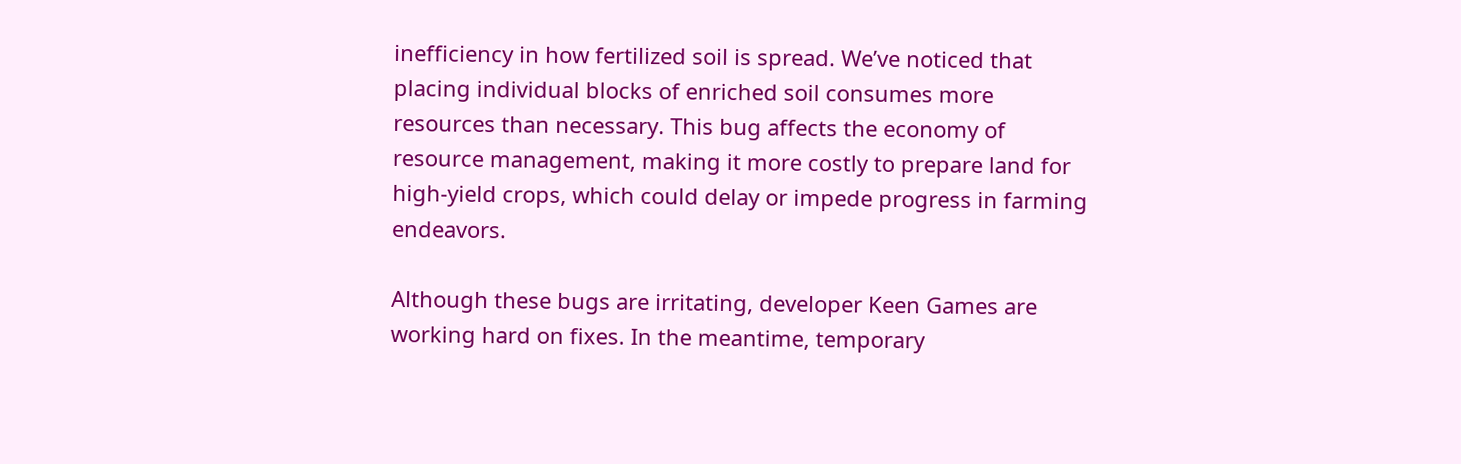inefficiency in how fertilized soil is spread. We’ve noticed that placing individual blocks of enriched soil consumes more resources than necessary. This bug affects the economy of resource management, making it more costly to prepare land for high-yield crops, which could delay or impede progress in farming endeavors.

Although these bugs are irritating, developer Keen Games are working hard on fixes. In the meantime, temporary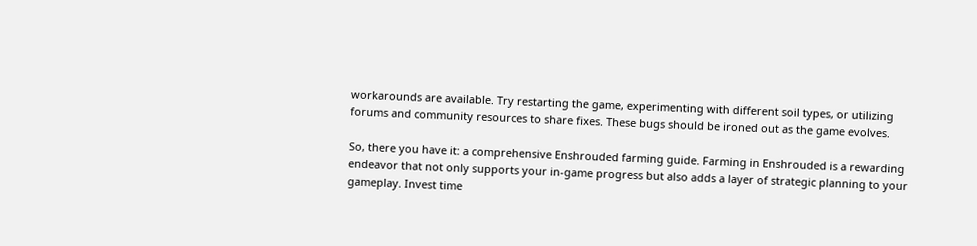workarounds are available. Try restarting the game, experimenting with different soil types, or utilizing forums and community resources to share fixes. These bugs should be ironed out as the game evolves.

So, there you have it: a comprehensive Enshrouded farming guide. Farming in Enshrouded is a rewarding endeavor that not only supports your in-game progress but also adds a layer of strategic planning to your gameplay. Invest time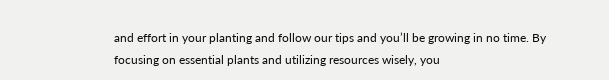and effort in your planting and follow our tips and you’ll be growing in no time. By focusing on essential plants and utilizing resources wisely, you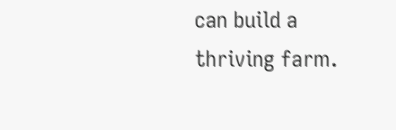can build a thriving farm.